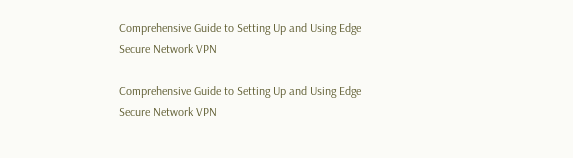Comprehensive Guide to Setting Up and Using Edge Secure Network VPN

Comprehensive Guide to Setting Up and Using Edge Secure Network VPN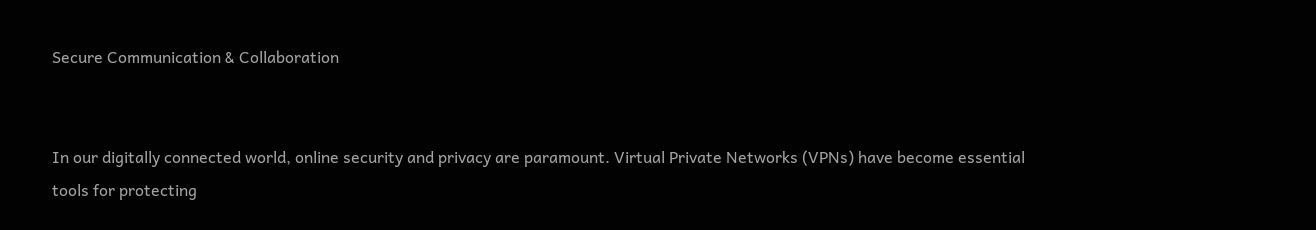Secure Communication & Collaboration


In our digitally connected world, online security and privacy are paramount. Virtual Private Networks (VPNs) have become essential tools for protecting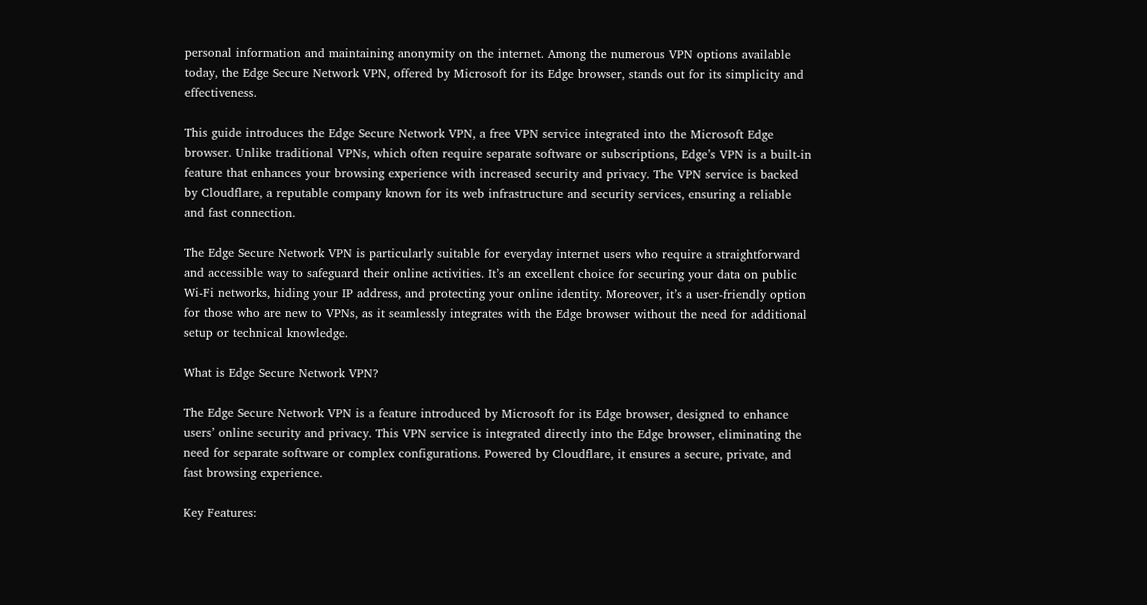personal information and maintaining anonymity on the internet. Among the numerous VPN options available today, the Edge Secure Network VPN, offered by Microsoft for its Edge browser, stands out for its simplicity and effectiveness.

This guide introduces the Edge Secure Network VPN, a free VPN service integrated into the Microsoft Edge browser. Unlike traditional VPNs, which often require separate software or subscriptions, Edge’s VPN is a built-in feature that enhances your browsing experience with increased security and privacy. The VPN service is backed by Cloudflare, a reputable company known for its web infrastructure and security services, ensuring a reliable and fast connection.

The Edge Secure Network VPN is particularly suitable for everyday internet users who require a straightforward and accessible way to safeguard their online activities. It’s an excellent choice for securing your data on public Wi-Fi networks, hiding your IP address, and protecting your online identity. Moreover, it’s a user-friendly option for those who are new to VPNs, as it seamlessly integrates with the Edge browser without the need for additional setup or technical knowledge.

What is Edge Secure Network VPN?

The Edge Secure Network VPN is a feature introduced by Microsoft for its Edge browser, designed to enhance users’ online security and privacy. This VPN service is integrated directly into the Edge browser, eliminating the need for separate software or complex configurations. Powered by Cloudflare, it ensures a secure, private, and fast browsing experience.

Key Features: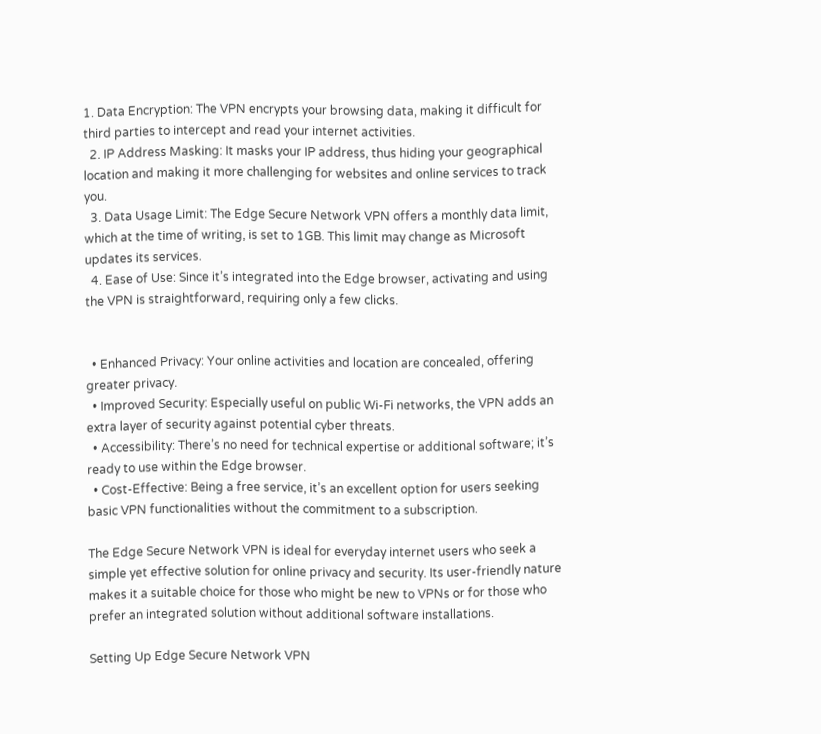1. Data Encryption: The VPN encrypts your browsing data, making it difficult for third parties to intercept and read your internet activities.
  2. IP Address Masking: It masks your IP address, thus hiding your geographical location and making it more challenging for websites and online services to track you.
  3. Data Usage Limit: The Edge Secure Network VPN offers a monthly data limit, which at the time of writing, is set to 1GB. This limit may change as Microsoft updates its services.
  4. Ease of Use: Since it’s integrated into the Edge browser, activating and using the VPN is straightforward, requiring only a few clicks.


  • Enhanced Privacy: Your online activities and location are concealed, offering greater privacy.
  • Improved Security: Especially useful on public Wi-Fi networks, the VPN adds an extra layer of security against potential cyber threats.
  • Accessibility: There’s no need for technical expertise or additional software; it’s ready to use within the Edge browser.
  • Cost-Effective: Being a free service, it’s an excellent option for users seeking basic VPN functionalities without the commitment to a subscription.

The Edge Secure Network VPN is ideal for everyday internet users who seek a simple yet effective solution for online privacy and security. Its user-friendly nature makes it a suitable choice for those who might be new to VPNs or for those who prefer an integrated solution without additional software installations.

Setting Up Edge Secure Network VPN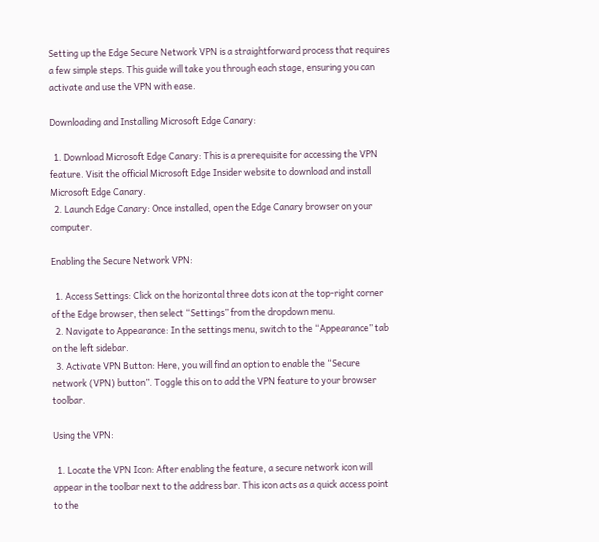Setting up the Edge Secure Network VPN is a straightforward process that requires a few simple steps. This guide will take you through each stage, ensuring you can activate and use the VPN with ease.

Downloading and Installing Microsoft Edge Canary:

  1. Download Microsoft Edge Canary: This is a prerequisite for accessing the VPN feature. Visit the official Microsoft Edge Insider website to download and install Microsoft Edge Canary.
  2. Launch Edge Canary: Once installed, open the Edge Canary browser on your computer.

Enabling the Secure Network VPN:

  1. Access Settings: Click on the horizontal three dots icon at the top-right corner of the Edge browser, then select “Settings” from the dropdown menu.
  2. Navigate to Appearance: In the settings menu, switch to the “Appearance” tab on the left sidebar.
  3. Activate VPN Button: Here, you will find an option to enable the “Secure network (VPN) button”. Toggle this on to add the VPN feature to your browser toolbar.

Using the VPN:

  1. Locate the VPN Icon: After enabling the feature, a secure network icon will appear in the toolbar next to the address bar. This icon acts as a quick access point to the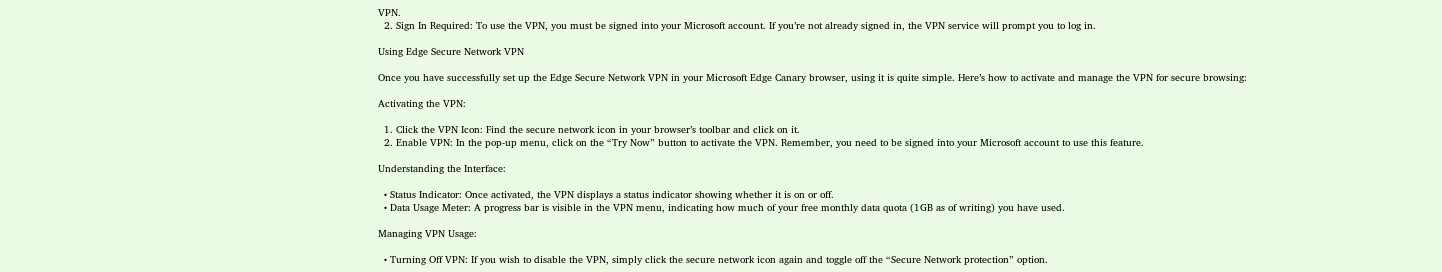VPN.
  2. Sign In Required: To use the VPN, you must be signed into your Microsoft account. If you’re not already signed in, the VPN service will prompt you to log in.

Using Edge Secure Network VPN

Once you have successfully set up the Edge Secure Network VPN in your Microsoft Edge Canary browser, using it is quite simple. Here’s how to activate and manage the VPN for secure browsing:

Activating the VPN:

  1. Click the VPN Icon: Find the secure network icon in your browser’s toolbar and click on it.
  2. Enable VPN: In the pop-up menu, click on the “Try Now” button to activate the VPN. Remember, you need to be signed into your Microsoft account to use this feature.

Understanding the Interface:

  • Status Indicator: Once activated, the VPN displays a status indicator showing whether it is on or off.
  • Data Usage Meter: A progress bar is visible in the VPN menu, indicating how much of your free monthly data quota (1GB as of writing) you have used.

Managing VPN Usage:

  • Turning Off VPN: If you wish to disable the VPN, simply click the secure network icon again and toggle off the “Secure Network protection” option.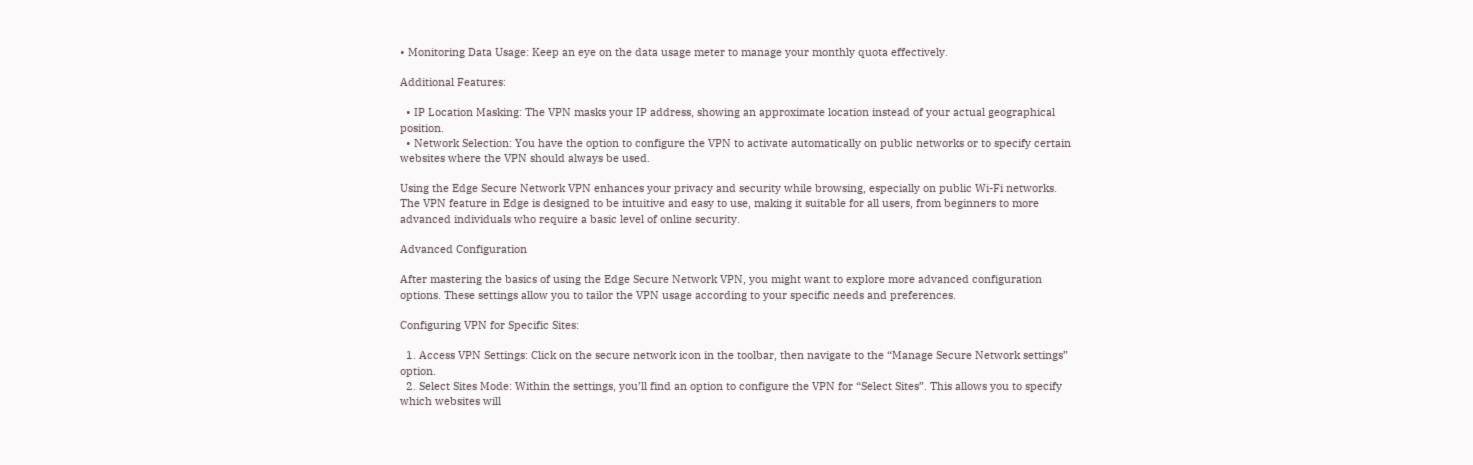• Monitoring Data Usage: Keep an eye on the data usage meter to manage your monthly quota effectively.

Additional Features:

  • IP Location Masking: The VPN masks your IP address, showing an approximate location instead of your actual geographical position.
  • Network Selection: You have the option to configure the VPN to activate automatically on public networks or to specify certain websites where the VPN should always be used.

Using the Edge Secure Network VPN enhances your privacy and security while browsing, especially on public Wi-Fi networks. The VPN feature in Edge is designed to be intuitive and easy to use, making it suitable for all users, from beginners to more advanced individuals who require a basic level of online security.

Advanced Configuration

After mastering the basics of using the Edge Secure Network VPN, you might want to explore more advanced configuration options. These settings allow you to tailor the VPN usage according to your specific needs and preferences.

Configuring VPN for Specific Sites:

  1. Access VPN Settings: Click on the secure network icon in the toolbar, then navigate to the “Manage Secure Network settings” option.
  2. Select Sites Mode: Within the settings, you’ll find an option to configure the VPN for “Select Sites”. This allows you to specify which websites will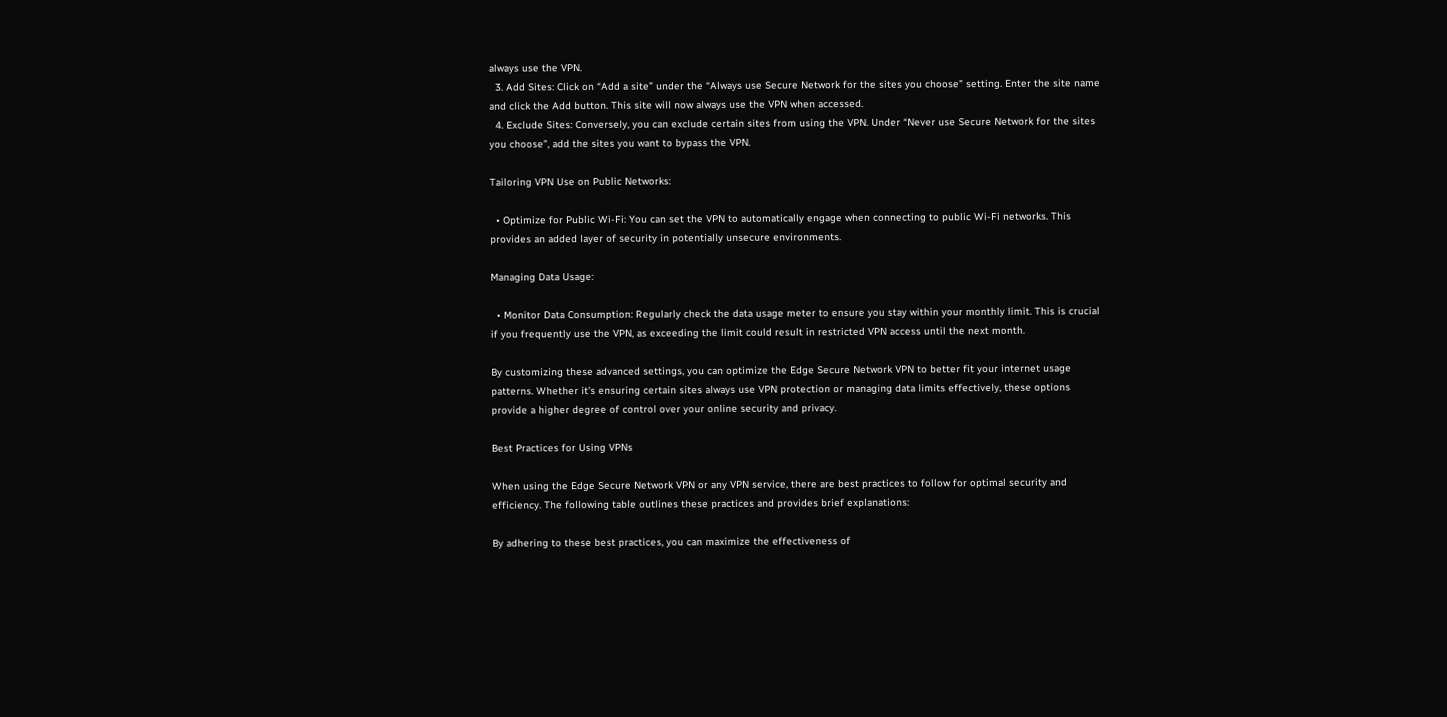always use the VPN.
  3. Add Sites: Click on “Add a site” under the “Always use Secure Network for the sites you choose” setting. Enter the site name and click the Add button. This site will now always use the VPN when accessed.
  4. Exclude Sites: Conversely, you can exclude certain sites from using the VPN. Under “Never use Secure Network for the sites you choose”, add the sites you want to bypass the VPN.

Tailoring VPN Use on Public Networks:

  • Optimize for Public Wi-Fi: You can set the VPN to automatically engage when connecting to public Wi-Fi networks. This provides an added layer of security in potentially unsecure environments.

Managing Data Usage:

  • Monitor Data Consumption: Regularly check the data usage meter to ensure you stay within your monthly limit. This is crucial if you frequently use the VPN, as exceeding the limit could result in restricted VPN access until the next month.

By customizing these advanced settings, you can optimize the Edge Secure Network VPN to better fit your internet usage patterns. Whether it’s ensuring certain sites always use VPN protection or managing data limits effectively, these options provide a higher degree of control over your online security and privacy.

Best Practices for Using VPNs

When using the Edge Secure Network VPN or any VPN service, there are best practices to follow for optimal security and efficiency. The following table outlines these practices and provides brief explanations:

By adhering to these best practices, you can maximize the effectiveness of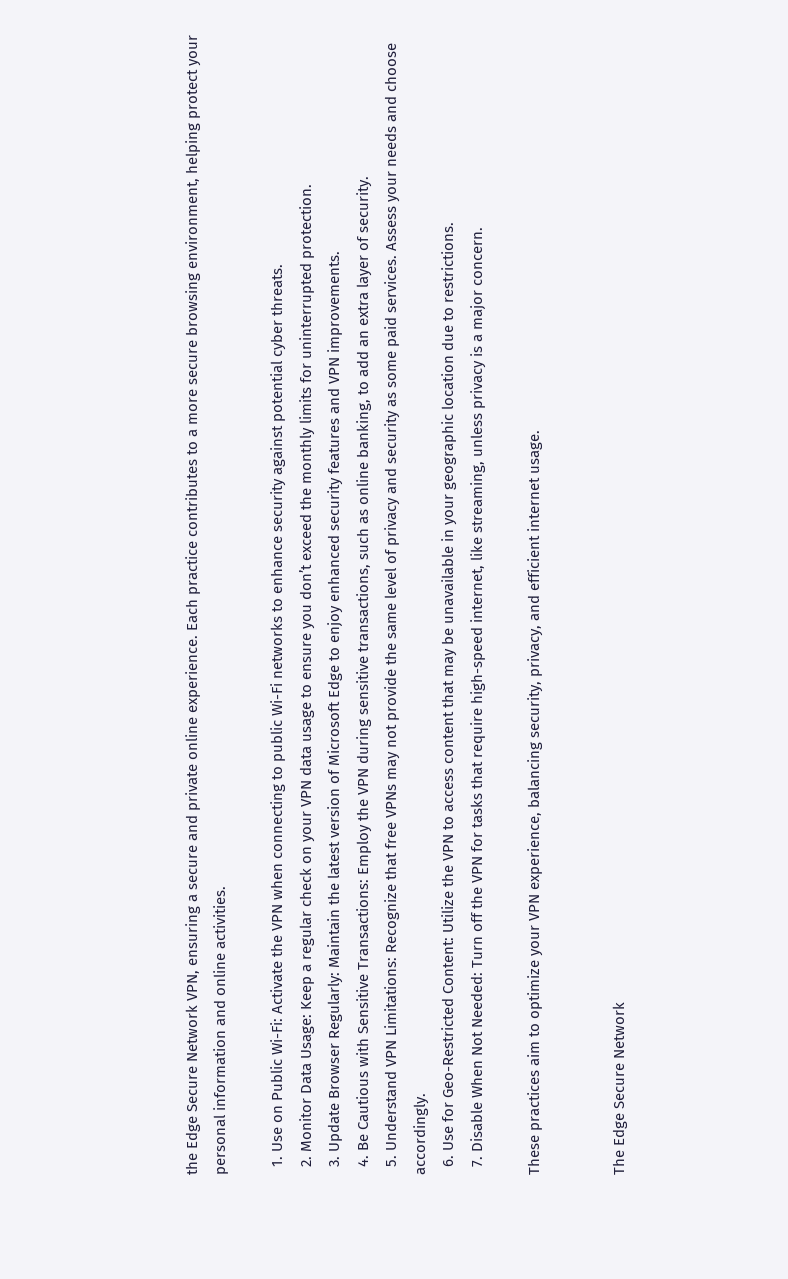the Edge Secure Network VPN, ensuring a secure and private online experience. Each practice contributes to a more secure browsing environment, helping protect your personal information and online activities.

  1. Use on Public Wi-Fi: Activate the VPN when connecting to public Wi-Fi networks to enhance security against potential cyber threats.
  2. Monitor Data Usage: Keep a regular check on your VPN data usage to ensure you don’t exceed the monthly limits for uninterrupted protection.
  3. Update Browser Regularly: Maintain the latest version of Microsoft Edge to enjoy enhanced security features and VPN improvements.
  4. Be Cautious with Sensitive Transactions: Employ the VPN during sensitive transactions, such as online banking, to add an extra layer of security.
  5. Understand VPN Limitations: Recognize that free VPNs may not provide the same level of privacy and security as some paid services. Assess your needs and choose accordingly.
  6. Use for Geo-Restricted Content: Utilize the VPN to access content that may be unavailable in your geographic location due to restrictions.
  7. Disable When Not Needed: Turn off the VPN for tasks that require high-speed internet, like streaming, unless privacy is a major concern.

These practices aim to optimize your VPN experience, balancing security, privacy, and efficient internet usage.


The Edge Secure Network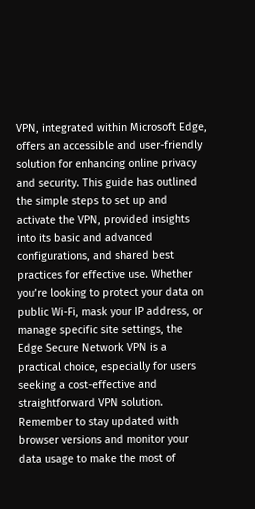VPN, integrated within Microsoft Edge, offers an accessible and user-friendly solution for enhancing online privacy and security. This guide has outlined the simple steps to set up and activate the VPN, provided insights into its basic and advanced configurations, and shared best practices for effective use. Whether you’re looking to protect your data on public Wi-Fi, mask your IP address, or manage specific site settings, the Edge Secure Network VPN is a practical choice, especially for users seeking a cost-effective and straightforward VPN solution. Remember to stay updated with browser versions and monitor your data usage to make the most of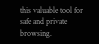this valuable tool for safe and private browsing.